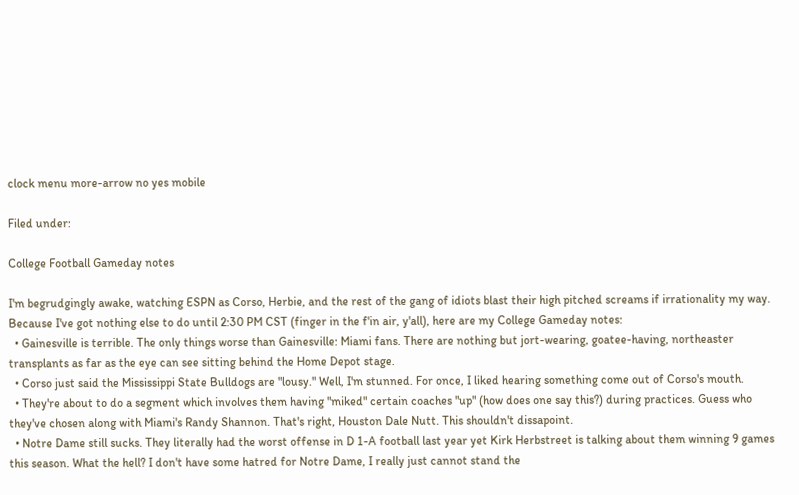clock menu more-arrow no yes mobile

Filed under:

College Football Gameday notes

I'm begrudgingly awake, watching ESPN as Corso, Herbie, and the rest of the gang of idiots blast their high pitched screams if irrationality my way. Because I've got nothing else to do until 2:30 PM CST (finger in the f'in air, y'all), here are my College Gameday notes:
  • Gainesville is terrible. The only things worse than Gainesville: Miami fans. There are nothing but jort-wearing, goatee-having, northeaster transplants as far as the eye can see sitting behind the Home Depot stage.
  • Corso just said the Mississippi State Bulldogs are "lousy." Well, I'm stunned. For once, I liked hearing something come out of Corso's mouth.
  • They're about to do a segment which involves them having "miked" certain coaches "up" (how does one say this?) during practices. Guess who they've chosen along with Miami's Randy Shannon. That's right, Houston Dale Nutt. This shouldn't dissapoint.
  • Notre Dame still sucks. They literally had the worst offense in D 1-A football last year yet Kirk Herbstreet is talking about them winning 9 games this season. What the hell? I don't have some hatred for Notre Dame, I really just cannot stand the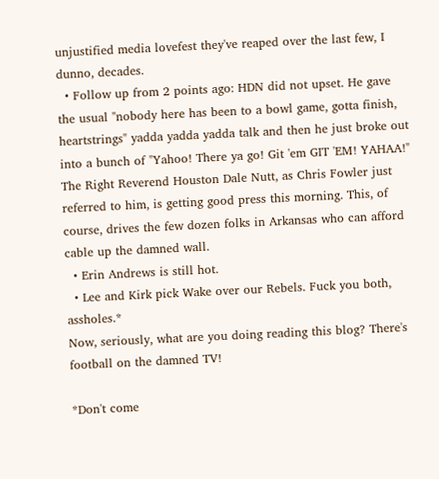unjustified media lovefest they've reaped over the last few, I dunno, decades.
  • Follow up from 2 points ago: HDN did not upset. He gave the usual "nobody here has been to a bowl game, gotta finish, heartstrings" yadda yadda yadda talk and then he just broke out into a bunch of "Yahoo! There ya go! Git 'em GIT 'EM! YAHAA!" The Right Reverend Houston Dale Nutt, as Chris Fowler just referred to him, is getting good press this morning. This, of course, drives the few dozen folks in Arkansas who can afford cable up the damned wall.
  • Erin Andrews is still hot.
  • Lee and Kirk pick Wake over our Rebels. Fuck you both, assholes.*
Now, seriously, what are you doing reading this blog? There's football on the damned TV!

*Don't come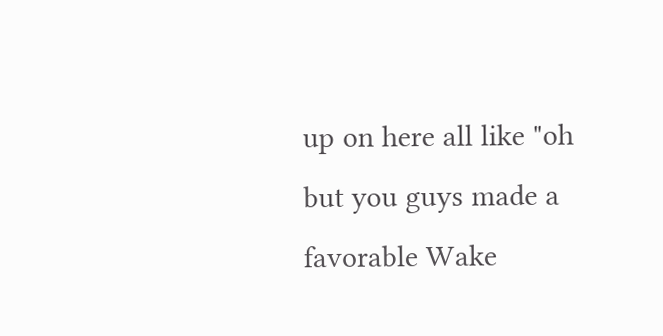up on here all like "oh but you guys made a favorable Wake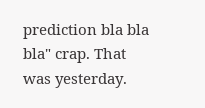prediction bla bla bla" crap. That was yesterday.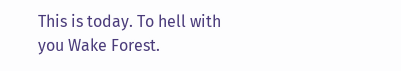This is today. To hell with you Wake Forest.